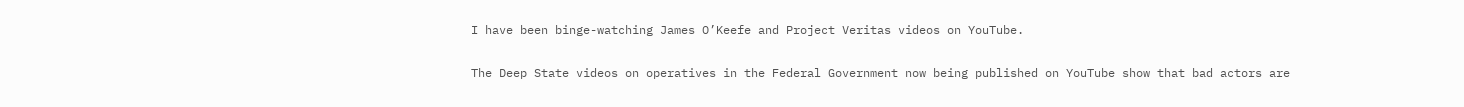I have been binge-watching James O’Keefe and Project Veritas videos on YouTube.

The Deep State videos on operatives in the Federal Government now being published on YouTube show that bad actors are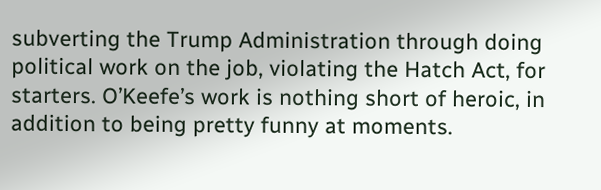subverting the Trump Administration through doing political work on the job, violating the Hatch Act, for starters. O’Keefe’s work is nothing short of heroic, in addition to being pretty funny at moments.